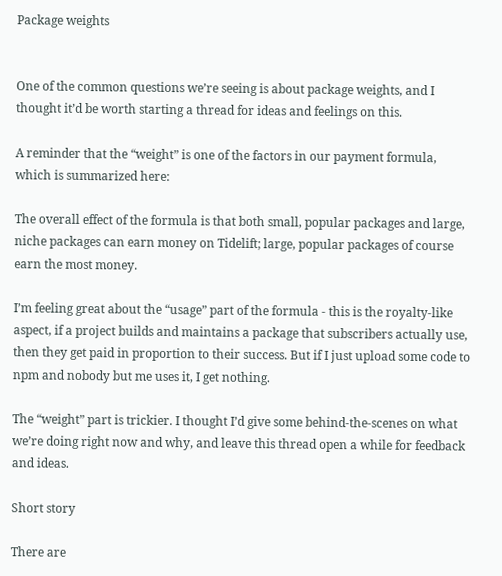Package weights


One of the common questions we’re seeing is about package weights, and I thought it’d be worth starting a thread for ideas and feelings on this.

A reminder that the “weight” is one of the factors in our payment formula, which is summarized here:

The overall effect of the formula is that both small, popular packages and large, niche packages can earn money on Tidelift; large, popular packages of course earn the most money.

I’m feeling great about the “usage” part of the formula - this is the royalty-like aspect, if a project builds and maintains a package that subscribers actually use, then they get paid in proportion to their success. But if I just upload some code to npm and nobody but me uses it, I get nothing.

The “weight” part is trickier. I thought I’d give some behind-the-scenes on what we’re doing right now and why, and leave this thread open a while for feedback and ideas.

Short story

There are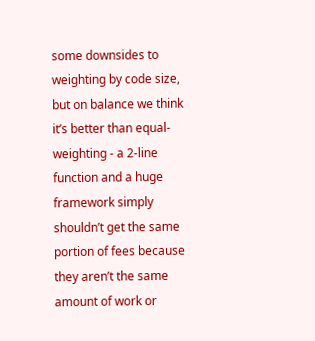some downsides to weighting by code size, but on balance we think it’s better than equal-weighting - a 2-line function and a huge framework simply shouldn’t get the same portion of fees because they aren’t the same amount of work or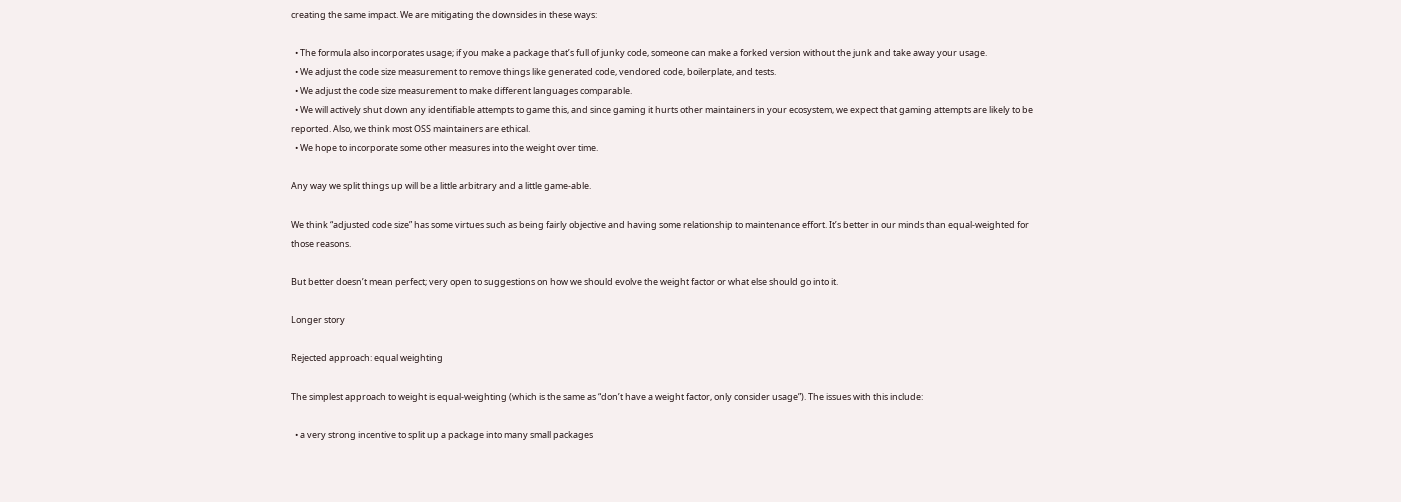creating the same impact. We are mitigating the downsides in these ways:

  • The formula also incorporates usage; if you make a package that’s full of junky code, someone can make a forked version without the junk and take away your usage.
  • We adjust the code size measurement to remove things like generated code, vendored code, boilerplate, and tests.
  • We adjust the code size measurement to make different languages comparable.
  • We will actively shut down any identifiable attempts to game this, and since gaming it hurts other maintainers in your ecosystem, we expect that gaming attempts are likely to be reported. Also, we think most OSS maintainers are ethical.
  • We hope to incorporate some other measures into the weight over time.

Any way we split things up will be a little arbitrary and a little game-able.

We think “adjusted code size” has some virtues such as being fairly objective and having some relationship to maintenance effort. It’s better in our minds than equal-weighted for those reasons.

But better doesn’t mean perfect; very open to suggestions on how we should evolve the weight factor or what else should go into it.

Longer story

Rejected approach: equal weighting

The simplest approach to weight is equal-weighting (which is the same as “don’t have a weight factor, only consider usage”). The issues with this include:

  • a very strong incentive to split up a package into many small packages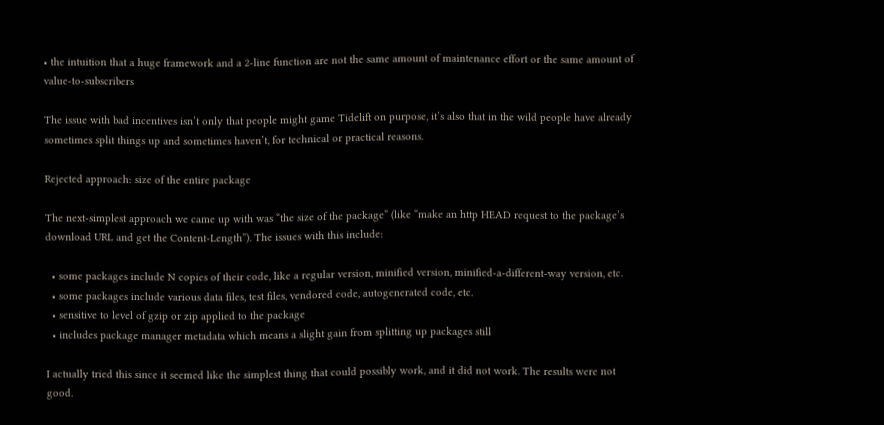• the intuition that a huge framework and a 2-line function are not the same amount of maintenance effort or the same amount of value-to-subscribers

The issue with bad incentives isn’t only that people might game Tidelift on purpose, it’s also that in the wild people have already sometimes split things up and sometimes haven’t, for technical or practical reasons.

Rejected approach: size of the entire package

The next-simplest approach we came up with was “the size of the package” (like “make an http HEAD request to the package’s download URL and get the Content-Length”). The issues with this include:

  • some packages include N copies of their code, like a regular version, minified version, minified-a-different-way version, etc.
  • some packages include various data files, test files, vendored code, autogenerated code, etc.
  • sensitive to level of gzip or zip applied to the package
  • includes package manager metadata which means a slight gain from splitting up packages still

I actually tried this since it seemed like the simplest thing that could possibly work, and it did not work. The results were not good.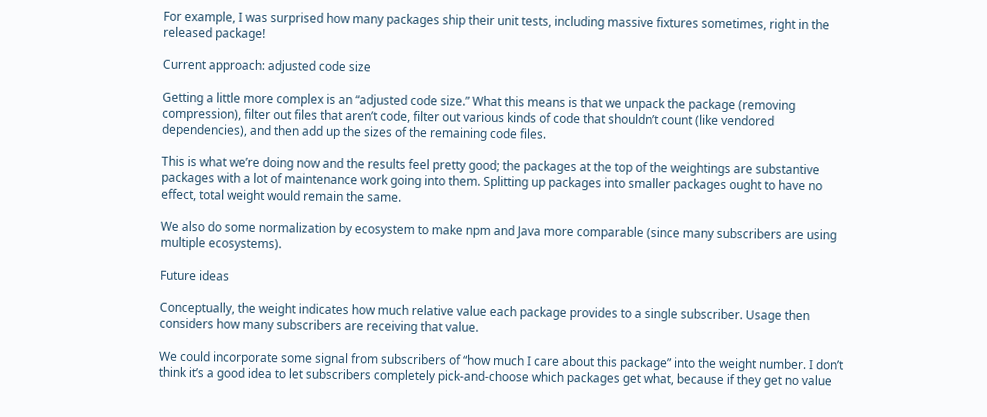For example, I was surprised how many packages ship their unit tests, including massive fixtures sometimes, right in the released package!

Current approach: adjusted code size

Getting a little more complex is an “adjusted code size.” What this means is that we unpack the package (removing compression), filter out files that aren’t code, filter out various kinds of code that shouldn’t count (like vendored dependencies), and then add up the sizes of the remaining code files.

This is what we’re doing now and the results feel pretty good; the packages at the top of the weightings are substantive packages with a lot of maintenance work going into them. Splitting up packages into smaller packages ought to have no effect, total weight would remain the same.

We also do some normalization by ecosystem to make npm and Java more comparable (since many subscribers are using multiple ecosystems).

Future ideas

Conceptually, the weight indicates how much relative value each package provides to a single subscriber. Usage then considers how many subscribers are receiving that value.

We could incorporate some signal from subscribers of “how much I care about this package” into the weight number. I don’t think it’s a good idea to let subscribers completely pick-and-choose which packages get what, because if they get no value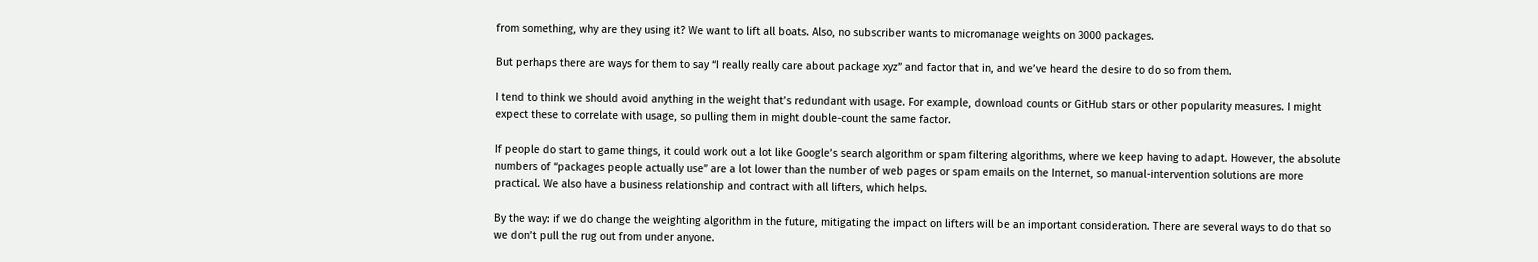from something, why are they using it? We want to lift all boats. Also, no subscriber wants to micromanage weights on 3000 packages.

But perhaps there are ways for them to say “I really really care about package xyz” and factor that in, and we’ve heard the desire to do so from them.

I tend to think we should avoid anything in the weight that’s redundant with usage. For example, download counts or GitHub stars or other popularity measures. I might expect these to correlate with usage, so pulling them in might double-count the same factor.

If people do start to game things, it could work out a lot like Google’s search algorithm or spam filtering algorithms, where we keep having to adapt. However, the absolute numbers of “packages people actually use” are a lot lower than the number of web pages or spam emails on the Internet, so manual-intervention solutions are more practical. We also have a business relationship and contract with all lifters, which helps.

By the way: if we do change the weighting algorithm in the future, mitigating the impact on lifters will be an important consideration. There are several ways to do that so we don’t pull the rug out from under anyone.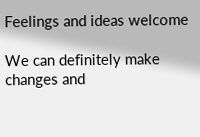Feelings and ideas welcome

We can definitely make changes and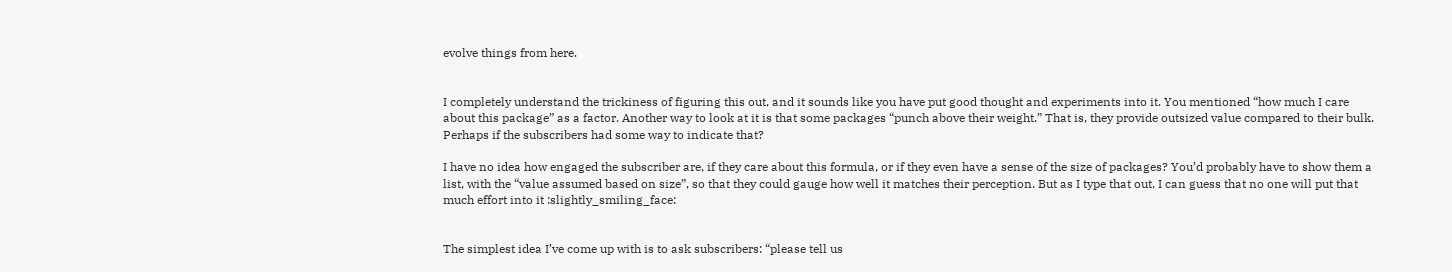evolve things from here.


I completely understand the trickiness of figuring this out, and it sounds like you have put good thought and experiments into it. You mentioned “how much I care about this package” as a factor. Another way to look at it is that some packages “punch above their weight.” That is, they provide outsized value compared to their bulk. Perhaps if the subscribers had some way to indicate that?

I have no idea how engaged the subscriber are, if they care about this formula, or if they even have a sense of the size of packages? You’d probably have to show them a list, with the “value assumed based on size”, so that they could gauge how well it matches their perception. But as I type that out, I can guess that no one will put that much effort into it :slightly_smiling_face:


The simplest idea I’ve come up with is to ask subscribers: “please tell us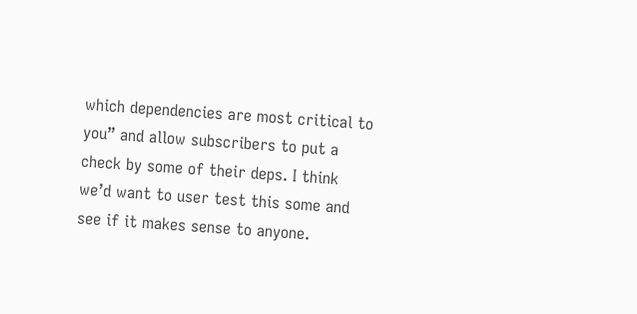which dependencies are most critical to you” and allow subscribers to put a check by some of their deps. I think we’d want to user test this some and see if it makes sense to anyone.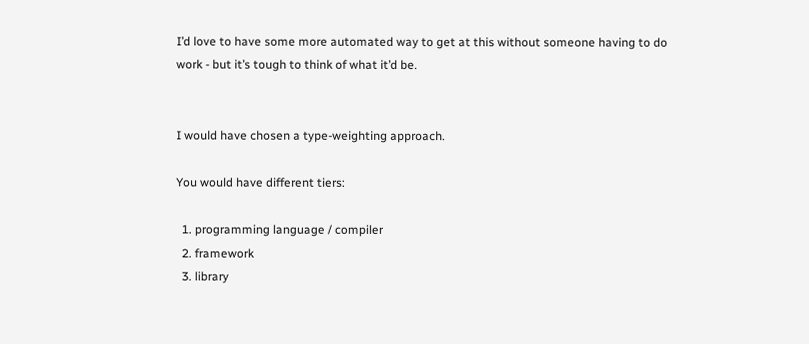I’d love to have some more automated way to get at this without someone having to do work - but it’s tough to think of what it’d be.


I would have chosen a type-weighting approach.

You would have different tiers:

  1. programming language / compiler
  2. framework
  3. library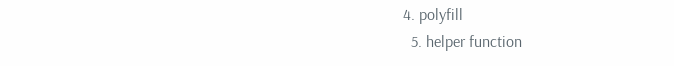4. polyfill
  5. helper function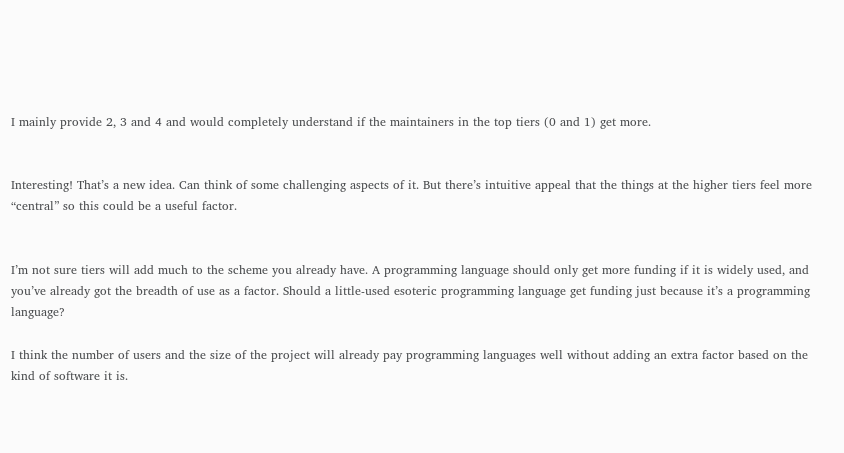I mainly provide 2, 3 and 4 and would completely understand if the maintainers in the top tiers (0 and 1) get more.


Interesting! That’s a new idea. Can think of some challenging aspects of it. But there’s intuitive appeal that the things at the higher tiers feel more “central” so this could be a useful factor.


I’m not sure tiers will add much to the scheme you already have. A programming language should only get more funding if it is widely used, and you’ve already got the breadth of use as a factor. Should a little-used esoteric programming language get funding just because it’s a programming language?

I think the number of users and the size of the project will already pay programming languages well without adding an extra factor based on the kind of software it is.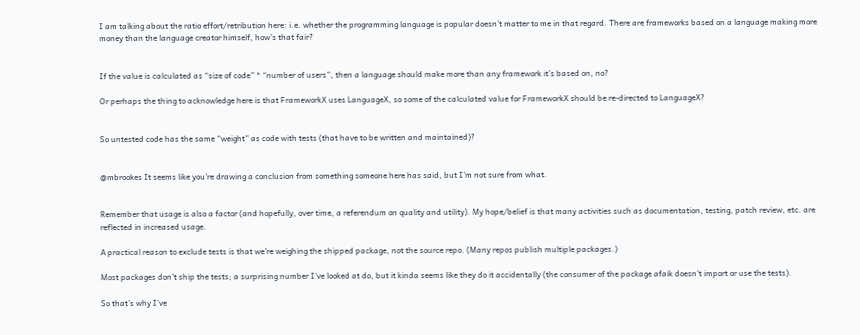I am talking about the ratio effort/retribution here: i.e. whether the programming language is popular doesn’t matter to me in that regard. There are frameworks based on a language making more money than the language creator himself, how’s that fair?


If the value is calculated as “size of code” * “number of users”, then a language should make more than any framework it’s based on, no?

Or perhaps the thing to acknowledge here is that FrameworkX uses LanguageX, so some of the calculated value for FrameworkX should be re-directed to LanguageX?


So untested code has the same “weight” as code with tests (that have to be written and maintained)?


@mbrookes It seems like you’re drawing a conclusion from something someone here has said, but I’m not sure from what.


Remember that usage is also a factor (and hopefully, over time, a referendum on quality and utility). My hope/belief is that many activities such as documentation, testing, patch review, etc. are reflected in increased usage.

A practical reason to exclude tests is that we’re weighing the shipped package, not the source repo. (Many repos publish multiple packages.)

Most packages don’t ship the tests; a surprising number I’ve looked at do, but it kinda seems like they do it accidentally (the consumer of the package afaik doesn’t import or use the tests).

So that’s why I’ve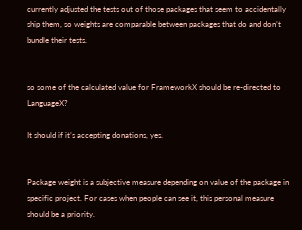currently adjusted the tests out of those packages that seem to accidentally ship them, so weights are comparable between packages that do and don’t bundle their tests.


so some of the calculated value for FrameworkX should be re-directed to LanguageX?

It should if it’s accepting donations, yes.


Package weight is a subjective measure depending on value of the package in specific project. For cases when people can see it, this personal measure should be a priority.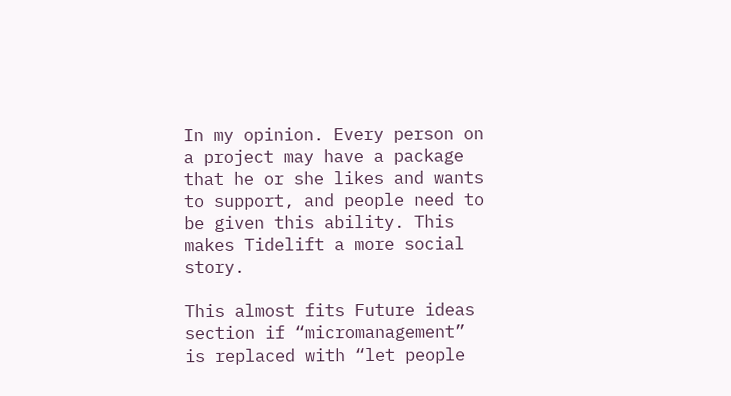In my opinion. Every person on a project may have a package that he or she likes and wants to support, and people need to be given this ability. This makes Tidelift a more social story.

This almost fits Future ideas section if “micromanagement” is replaced with “let people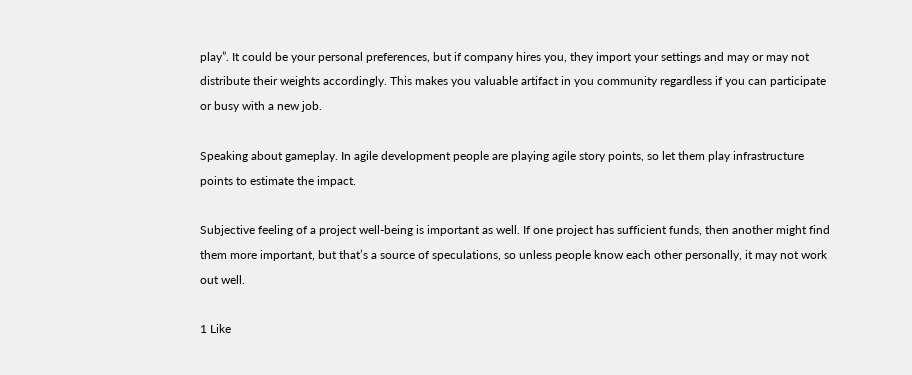play”. It could be your personal preferences, but if company hires you, they import your settings and may or may not distribute their weights accordingly. This makes you valuable artifact in you community regardless if you can participate or busy with a new job.

Speaking about gameplay. In agile development people are playing agile story points, so let them play infrastructure points to estimate the impact.

Subjective feeling of a project well-being is important as well. If one project has sufficient funds, then another might find them more important, but that’s a source of speculations, so unless people know each other personally, it may not work out well.

1 Like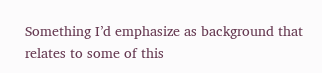Something I’d emphasize as background that relates to some of this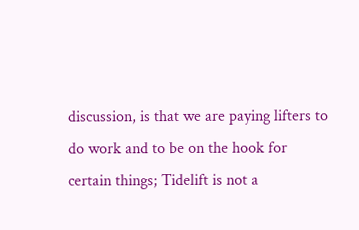discussion, is that we are paying lifters to do work and to be on the hook for certain things; Tidelift is not a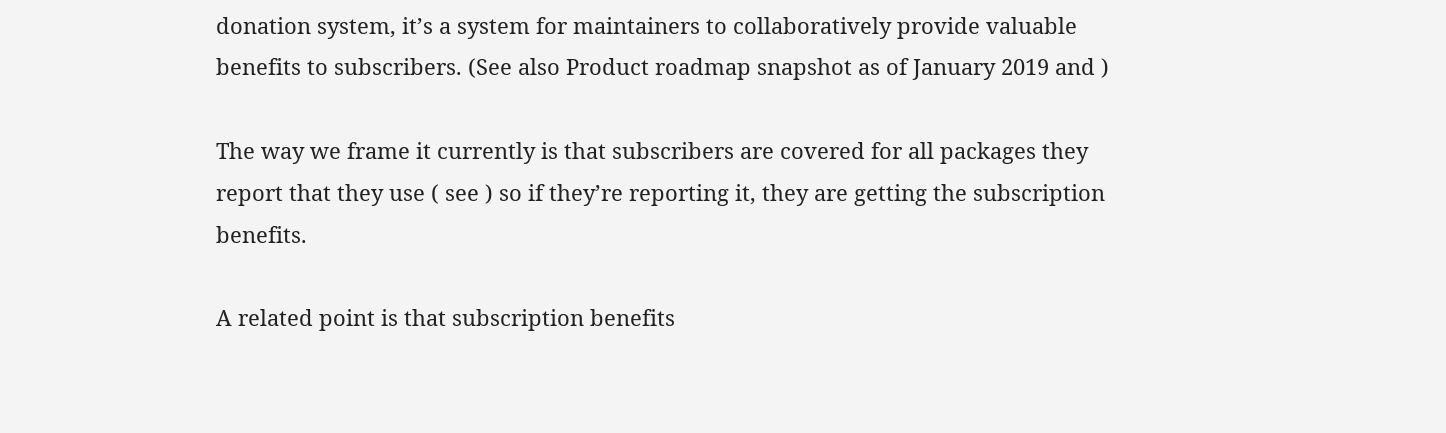donation system, it’s a system for maintainers to collaboratively provide valuable benefits to subscribers. (See also Product roadmap snapshot as of January 2019 and )

The way we frame it currently is that subscribers are covered for all packages they report that they use ( see ) so if they’re reporting it, they are getting the subscription benefits.

A related point is that subscription benefits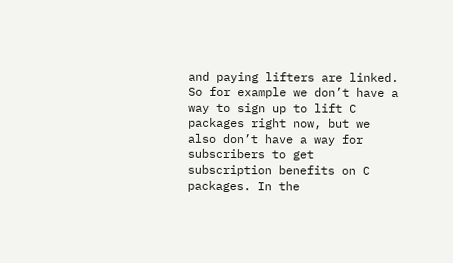and paying lifters are linked. So for example we don’t have a way to sign up to lift C packages right now, but we also don’t have a way for subscribers to get subscription benefits on C packages. In the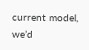current model, we’d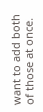want to add both of those at once.